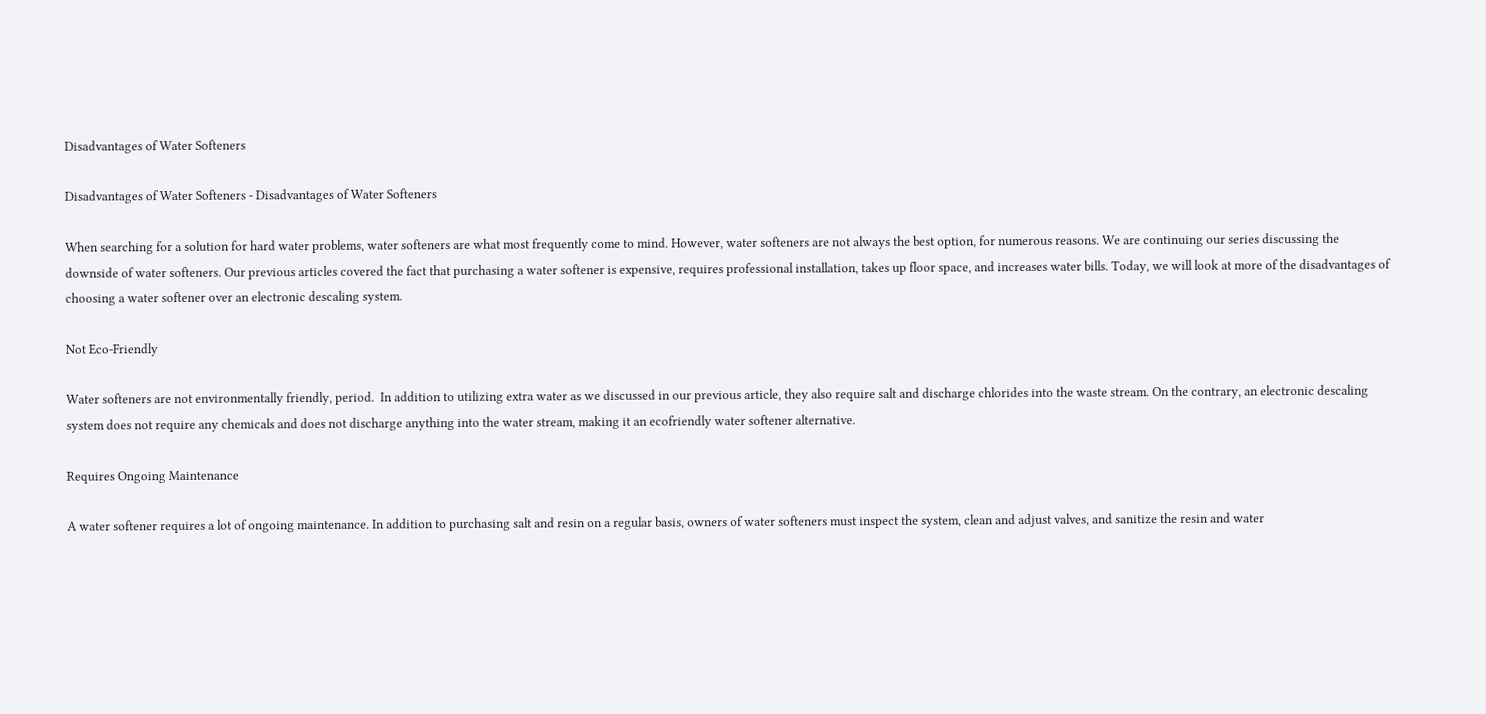Disadvantages of Water Softeners

Disadvantages of Water Softeners - Disadvantages of Water Softeners

When searching for a solution for hard water problems, water softeners are what most frequently come to mind. However, water softeners are not always the best option, for numerous reasons. We are continuing our series discussing the downside of water softeners. Our previous articles covered the fact that purchasing a water softener is expensive, requires professional installation, takes up floor space, and increases water bills. Today, we will look at more of the disadvantages of choosing a water softener over an electronic descaling system.

Not Eco-Friendly

Water softeners are not environmentally friendly, period.  In addition to utilizing extra water as we discussed in our previous article, they also require salt and discharge chlorides into the waste stream. On the contrary, an electronic descaling system does not require any chemicals and does not discharge anything into the water stream, making it an ecofriendly water softener alternative.

Requires Ongoing Maintenance

A water softener requires a lot of ongoing maintenance. In addition to purchasing salt and resin on a regular basis, owners of water softeners must inspect the system, clean and adjust valves, and sanitize the resin and water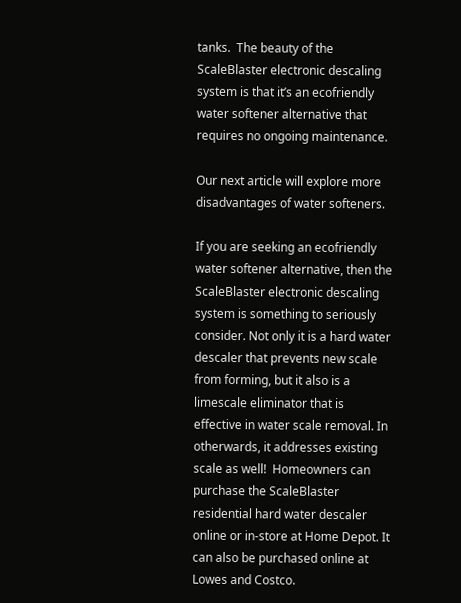tanks.  The beauty of the ScaleBlaster electronic descaling system is that it’s an ecofriendly water softener alternative that requires no ongoing maintenance.

Our next article will explore more disadvantages of water softeners.

If you are seeking an ecofriendly water softener alternative, then the ScaleBlaster electronic descaling system is something to seriously consider. Not only it is a hard water descaler that prevents new scale from forming, but it also is a limescale eliminator that is effective in water scale removal. In otherwards, it addresses existing scale as well!  Homeowners can purchase the ScaleBlaster residential hard water descaler online or in-store at Home Depot. It can also be purchased online at Lowes and Costco.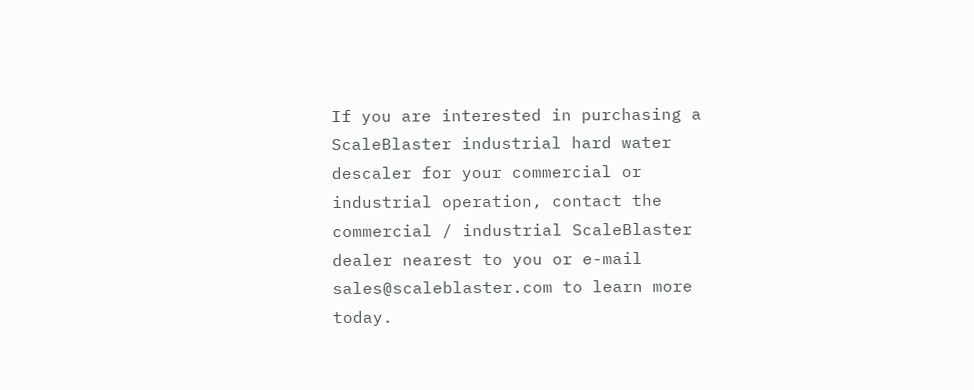If you are interested in purchasing a ScaleBlaster industrial hard water descaler for your commercial or industrial operation, contact the commercial / industrial ScaleBlaster dealer nearest to you or e-mail sales@scaleblaster.com to learn more today.